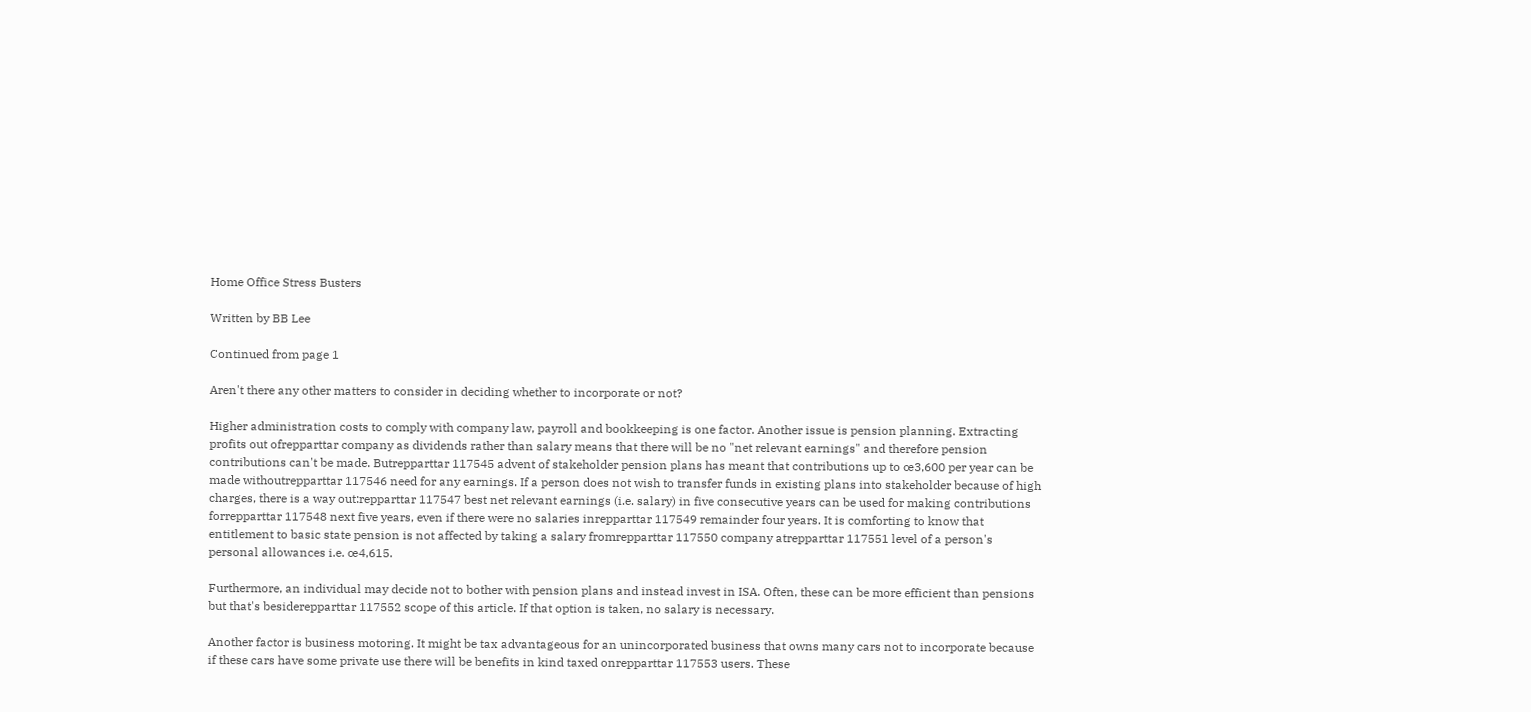Home Office Stress Busters

Written by BB Lee

Continued from page 1

Aren't there any other matters to consider in deciding whether to incorporate or not?

Higher administration costs to comply with company law, payroll and bookkeeping is one factor. Another issue is pension planning. Extracting profits out ofrepparttar company as dividends rather than salary means that there will be no "net relevant earnings" and therefore pension contributions can't be made. Butrepparttar 117545 advent of stakeholder pension plans has meant that contributions up to œ3,600 per year can be made withoutrepparttar 117546 need for any earnings. If a person does not wish to transfer funds in existing plans into stakeholder because of high charges, there is a way out:repparttar 117547 best net relevant earnings (i.e. salary) in five consecutive years can be used for making contributions forrepparttar 117548 next five years, even if there were no salaries inrepparttar 117549 remainder four years. It is comforting to know that entitlement to basic state pension is not affected by taking a salary fromrepparttar 117550 company atrepparttar 117551 level of a person's personal allowances i.e. œ4,615.

Furthermore, an individual may decide not to bother with pension plans and instead invest in ISA. Often, these can be more efficient than pensions but that's besiderepparttar 117552 scope of this article. If that option is taken, no salary is necessary.

Another factor is business motoring. It might be tax advantageous for an unincorporated business that owns many cars not to incorporate because if these cars have some private use there will be benefits in kind taxed onrepparttar 117553 users. These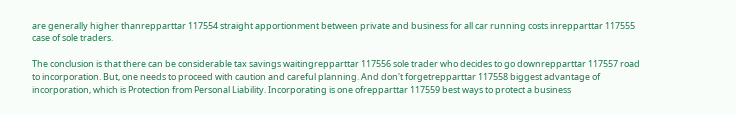are generally higher thanrepparttar 117554 straight apportionment between private and business for all car running costs inrepparttar 117555 case of sole traders.

The conclusion is that there can be considerable tax savings waitingrepparttar 117556 sole trader who decides to go downrepparttar 117557 road to incorporation. But, one needs to proceed with caution and careful planning. And don't forgetrepparttar 117558 biggest advantage of incorporation, which is Protection from Personal Liability. Incorporating is one ofrepparttar 117559 best ways to protect a business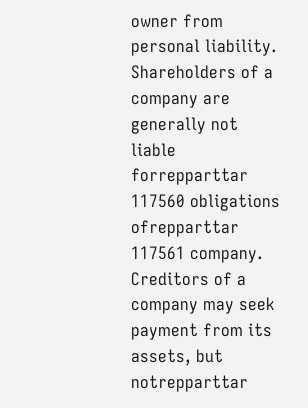owner from personal liability. Shareholders of a company are generally not liable forrepparttar 117560 obligations ofrepparttar 117561 company. Creditors of a company may seek payment from its assets, but notrepparttar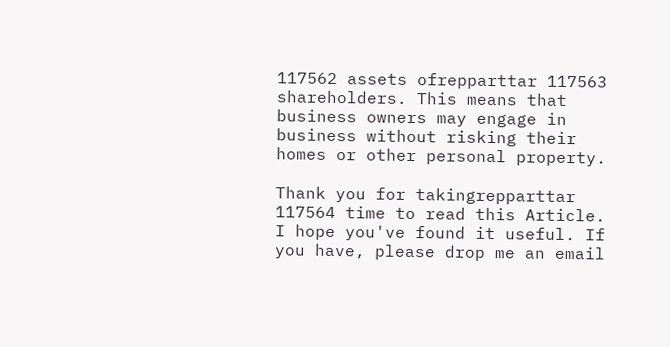117562 assets ofrepparttar 117563 shareholders. This means that business owners may engage in business without risking their homes or other personal property.

Thank you for takingrepparttar 117564 time to read this Article. I hope you've found it useful. If you have, please drop me an email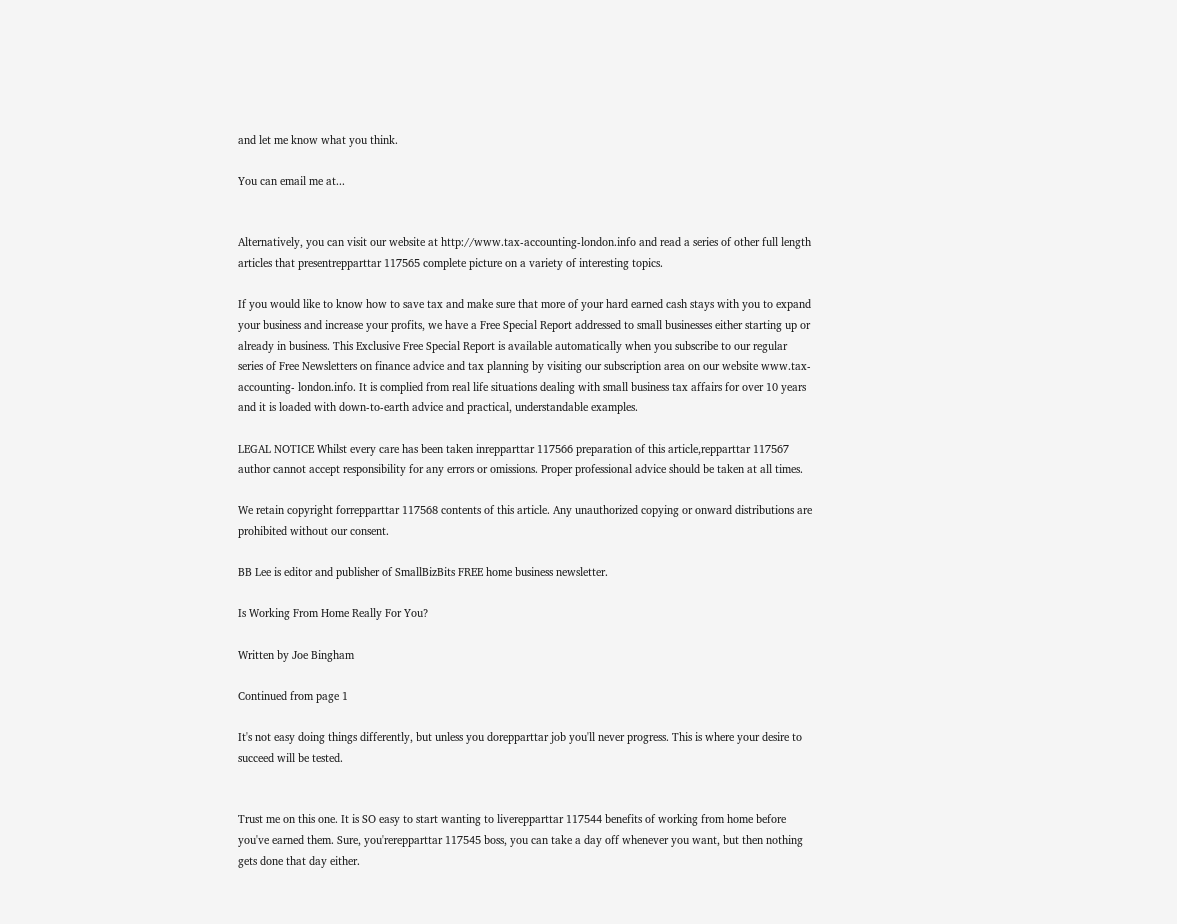and let me know what you think.

You can email me at...


Alternatively, you can visit our website at http://www.tax-accounting-london.info and read a series of other full length articles that presentrepparttar 117565 complete picture on a variety of interesting topics.

If you would like to know how to save tax and make sure that more of your hard earned cash stays with you to expand your business and increase your profits, we have a Free Special Report addressed to small businesses either starting up or already in business. This Exclusive Free Special Report is available automatically when you subscribe to our regular series of Free Newsletters on finance advice and tax planning by visiting our subscription area on our website www.tax-accounting- london.info. It is complied from real life situations dealing with small business tax affairs for over 10 years and it is loaded with down-to-earth advice and practical, understandable examples.

LEGAL NOTICE Whilst every care has been taken inrepparttar 117566 preparation of this article,repparttar 117567 author cannot accept responsibility for any errors or omissions. Proper professional advice should be taken at all times.

We retain copyright forrepparttar 117568 contents of this article. Any unauthorized copying or onward distributions are prohibited without our consent.

BB Lee is editor and publisher of SmallBizBits FREE home business newsletter.

Is Working From Home Really For You?

Written by Joe Bingham

Continued from page 1

It's not easy doing things differently, but unless you dorepparttar job you'll never progress. This is where your desire to succeed will be tested.


Trust me on this one. It is SO easy to start wanting to liverepparttar 117544 benefits of working from home before you've earned them. Sure, you'rerepparttar 117545 boss, you can take a day off whenever you want, but then nothing gets done that day either.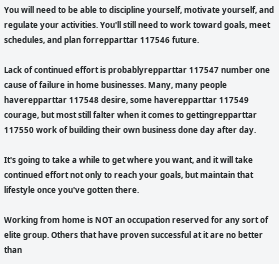You will need to be able to discipline yourself, motivate yourself, and regulate your activities. You'll still need to work toward goals, meet schedules, and plan forrepparttar 117546 future.

Lack of continued effort is probablyrepparttar 117547 number one cause of failure in home businesses. Many, many people haverepparttar 117548 desire, some haverepparttar 117549 courage, but most still falter when it comes to gettingrepparttar 117550 work of building their own business done day after day.

It's going to take a while to get where you want, and it will take continued effort not only to reach your goals, but maintain that lifestyle once you've gotten there.

Working from home is NOT an occupation reserved for any sort of elite group. Others that have proven successful at it are no better than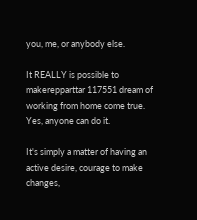you, me, or anybody else.

It REALLY is possible to makerepparttar 117551 dream of working from home come true. Yes, anyone can do it.

It's simply a matter of having an active desire, courage to make changes,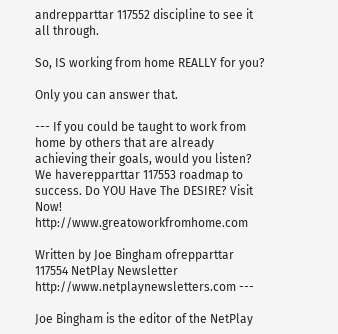andrepparttar 117552 discipline to see it all through.

So, IS working from home REALLY for you?

Only you can answer that.

--- If you could be taught to work from home by others that are already achieving their goals, would you listen? We haverepparttar 117553 roadmap to success. Do YOU Have The DESIRE? Visit Now! http://www.greatoworkfromhome.com

Written by Joe Bingham ofrepparttar 117554 NetPlay Newsletter http://www.netplaynewsletters.com ---

Joe Bingham is the editor of the NetPlay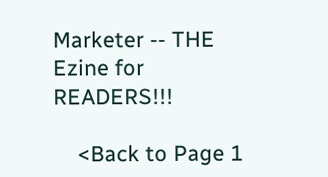Marketer -- THE Ezine for READERS!!!

    <Back to Page 1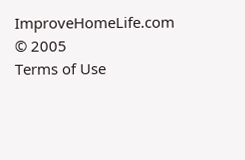ImproveHomeLife.com © 2005
Terms of Use